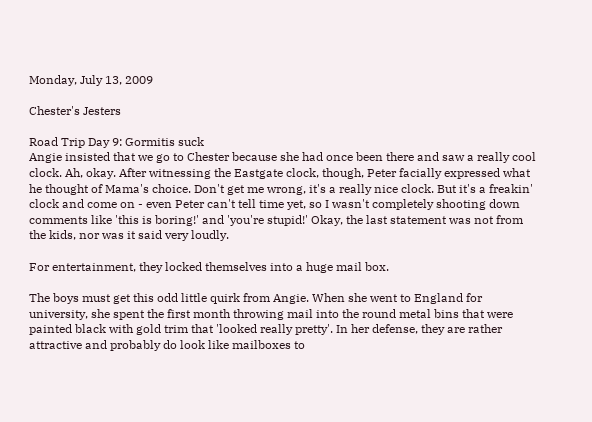Monday, July 13, 2009

Chester's Jesters

Road Trip Day 9: Gormitis suck
Angie insisted that we go to Chester because she had once been there and saw a really cool clock. Ah, okay. After witnessing the Eastgate clock, though, Peter facially expressed what he thought of Mama's choice. Don't get me wrong, it's a really nice clock. But it's a freakin' clock and come on - even Peter can't tell time yet, so I wasn't completely shooting down comments like 'this is boring!' and 'you're stupid!' Okay, the last statement was not from the kids, nor was it said very loudly.

For entertainment, they locked themselves into a huge mail box.

The boys must get this odd little quirk from Angie. When she went to England for university, she spent the first month throwing mail into the round metal bins that were painted black with gold trim that 'looked really pretty'. In her defense, they are rather attractive and probably do look like mailboxes to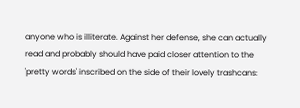anyone who is illiterate. Against her defense, she can actually read and probably should have paid closer attention to the 'pretty words' inscribed on the side of their lovely trashcans: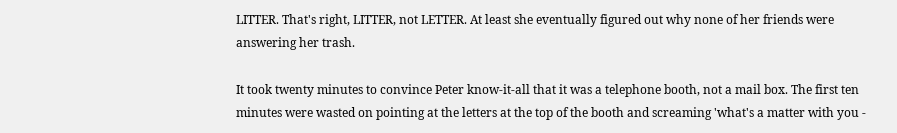LITTER. That's right, LITTER, not LETTER. At least she eventually figured out why none of her friends were answering her trash.

It took twenty minutes to convince Peter know-it-all that it was a telephone booth, not a mail box. The first ten minutes were wasted on pointing at the letters at the top of the booth and screaming 'what's a matter with you -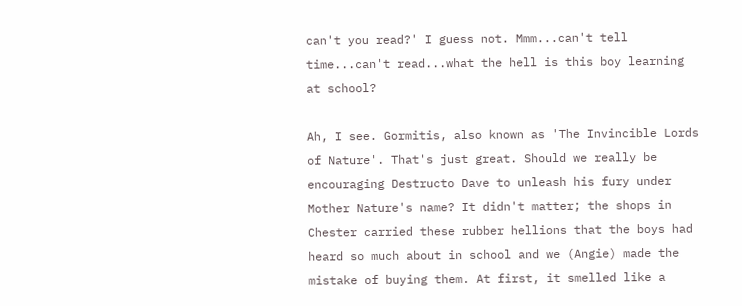can't you read?' I guess not. Mmm...can't tell time...can't read...what the hell is this boy learning at school?

Ah, I see. Gormitis, also known as 'The Invincible Lords of Nature'. That's just great. Should we really be encouraging Destructo Dave to unleash his fury under Mother Nature's name? It didn't matter; the shops in Chester carried these rubber hellions that the boys had heard so much about in school and we (Angie) made the mistake of buying them. At first, it smelled like a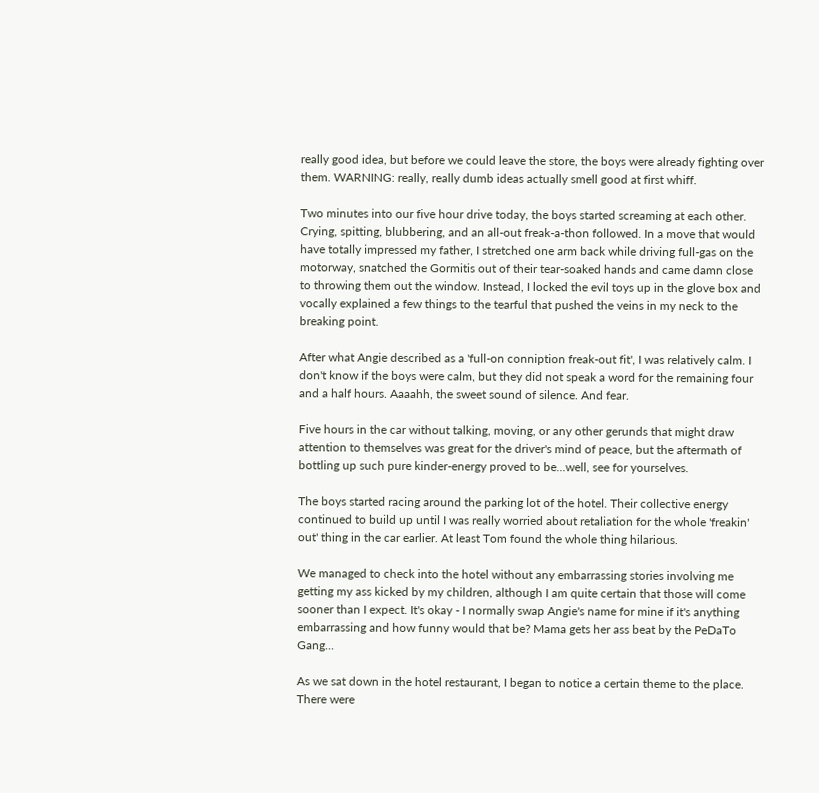really good idea, but before we could leave the store, the boys were already fighting over them. WARNING: really, really dumb ideas actually smell good at first whiff.

Two minutes into our five hour drive today, the boys started screaming at each other. Crying, spitting, blubbering, and an all-out freak-a-thon followed. In a move that would have totally impressed my father, I stretched one arm back while driving full-gas on the motorway, snatched the Gormitis out of their tear-soaked hands and came damn close to throwing them out the window. Instead, I locked the evil toys up in the glove box and vocally explained a few things to the tearful that pushed the veins in my neck to the breaking point.

After what Angie described as a 'full-on conniption freak-out fit', I was relatively calm. I don't know if the boys were calm, but they did not speak a word for the remaining four and a half hours. Aaaahh, the sweet sound of silence. And fear.

Five hours in the car without talking, moving, or any other gerunds that might draw attention to themselves was great for the driver's mind of peace, but the aftermath of bottling up such pure kinder-energy proved to be...well, see for yourselves.

The boys started racing around the parking lot of the hotel. Their collective energy continued to build up until I was really worried about retaliation for the whole 'freakin' out' thing in the car earlier. At least Tom found the whole thing hilarious.

We managed to check into the hotel without any embarrassing stories involving me getting my ass kicked by my children, although I am quite certain that those will come sooner than I expect. It's okay - I normally swap Angie's name for mine if it's anything embarrassing and how funny would that be? Mama gets her ass beat by the PeDaTo Gang...

As we sat down in the hotel restaurant, I began to notice a certain theme to the place. There were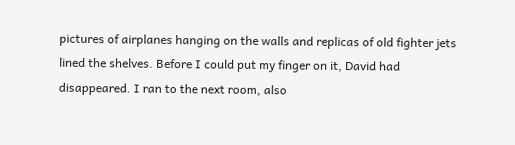pictures of airplanes hanging on the walls and replicas of old fighter jets lined the shelves. Before I could put my finger on it, David had disappeared. I ran to the next room, also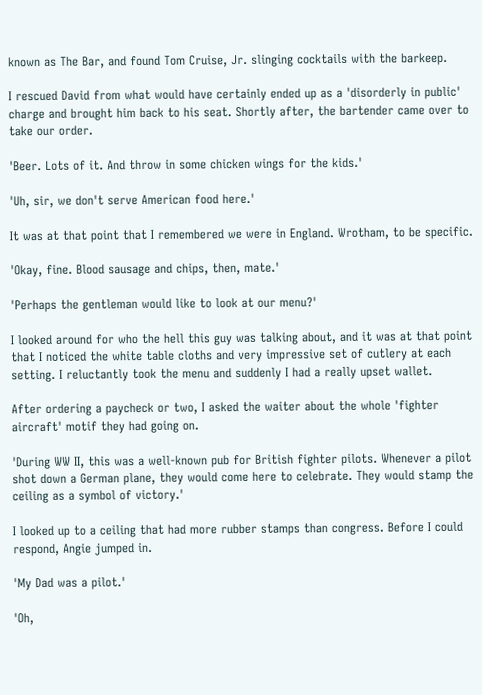known as The Bar, and found Tom Cruise, Jr. slinging cocktails with the barkeep.

I rescued David from what would have certainly ended up as a 'disorderly in public' charge and brought him back to his seat. Shortly after, the bartender came over to take our order.

'Beer. Lots of it. And throw in some chicken wings for the kids.'

'Uh, sir, we don't serve American food here.'

It was at that point that I remembered we were in England. Wrotham, to be specific.

'Okay, fine. Blood sausage and chips, then, mate.'

'Perhaps the gentleman would like to look at our menu?'

I looked around for who the hell this guy was talking about, and it was at that point that I noticed the white table cloths and very impressive set of cutlery at each setting. I reluctantly took the menu and suddenly I had a really upset wallet.

After ordering a paycheck or two, I asked the waiter about the whole 'fighter aircraft' motif they had going on.

'During WW II, this was a well-known pub for British fighter pilots. Whenever a pilot shot down a German plane, they would come here to celebrate. They would stamp the ceiling as a symbol of victory.'

I looked up to a ceiling that had more rubber stamps than congress. Before I could respond, Angie jumped in.

'My Dad was a pilot.'

'Oh,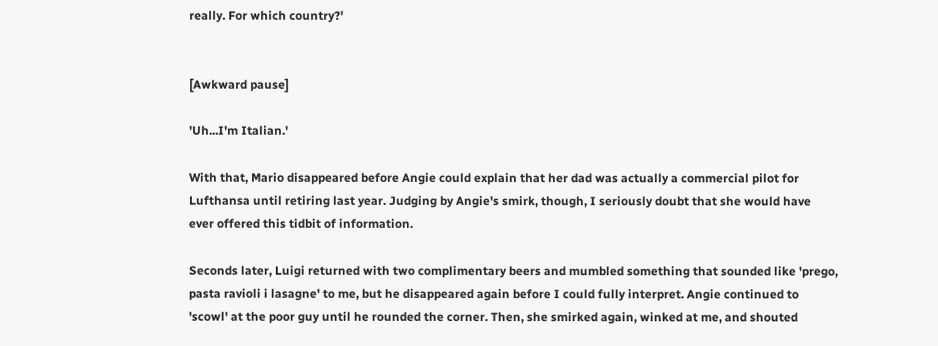really. For which country?'


[Awkward pause]

'Uh...I'm Italian.'

With that, Mario disappeared before Angie could explain that her dad was actually a commercial pilot for Lufthansa until retiring last year. Judging by Angie's smirk, though, I seriously doubt that she would have ever offered this tidbit of information.

Seconds later, Luigi returned with two complimentary beers and mumbled something that sounded like 'prego, pasta ravioli i lasagne' to me, but he disappeared again before I could fully interpret. Angie continued to 'scowl' at the poor guy until he rounded the corner. Then, she smirked again, winked at me, and shouted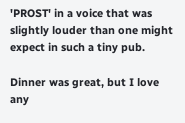'PROST' in a voice that was slightly louder than one might expect in such a tiny pub.

Dinner was great, but I love any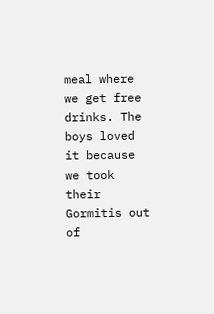meal where we get free drinks. The boys loved it because we took their Gormitis out of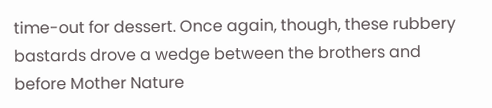time-out for dessert. Once again, though, these rubbery bastards drove a wedge between the brothers and before Mother Nature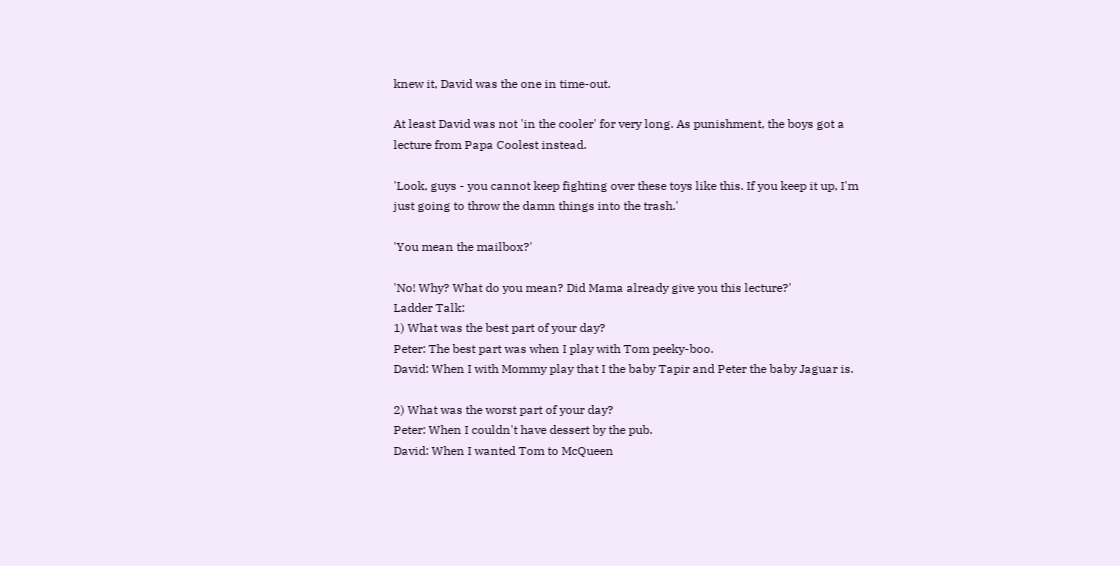knew it, David was the one in time-out.

At least David was not 'in the cooler' for very long. As punishment, the boys got a lecture from Papa Coolest instead.

'Look, guys - you cannot keep fighting over these toys like this. If you keep it up, I'm just going to throw the damn things into the trash.'

'You mean the mailbox?'

'No! Why? What do you mean? Did Mama already give you this lecture?'
Ladder Talk:
1) What was the best part of your day?
Peter: The best part was when I play with Tom peeky-boo.
David: When I with Mommy play that I the baby Tapir and Peter the baby Jaguar is.

2) What was the worst part of your day?
Peter: When I couldn't have dessert by the pub.
David: When I wanted Tom to McQueen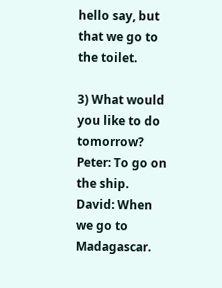hello say, but that we go to the toilet.

3) What would you like to do tomorrow?
Peter: To go on the ship.
David: When we go to Madagascar.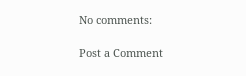No comments:

Post a Comment